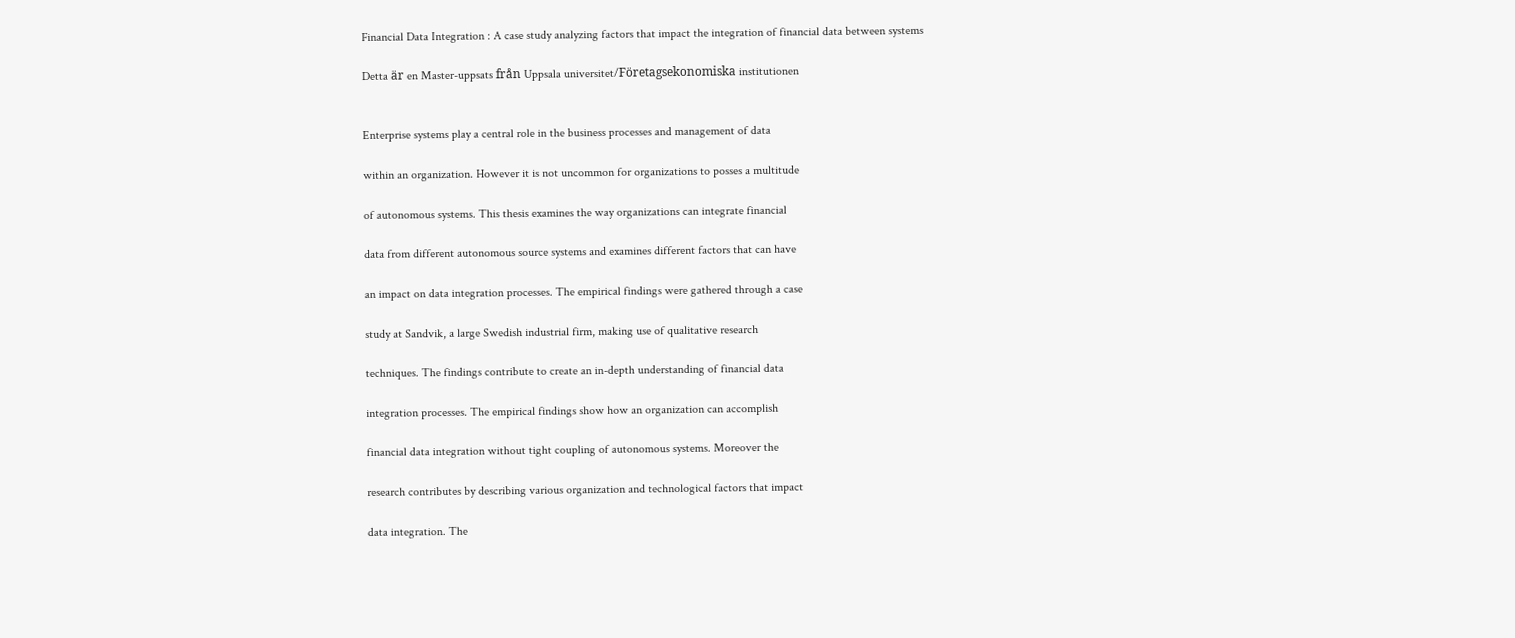Financial Data Integration : A case study analyzing factors that impact the integration of financial data between systems

Detta är en Master-uppsats från Uppsala universitet/Företagsekonomiska institutionen


Enterprise systems play a central role in the business processes and management of data

within an organization. However it is not uncommon for organizations to posses a multitude

of autonomous systems. This thesis examines the way organizations can integrate financial

data from different autonomous source systems and examines different factors that can have

an impact on data integration processes. The empirical findings were gathered through a case

study at Sandvik, a large Swedish industrial firm, making use of qualitative research

techniques. The findings contribute to create an in-depth understanding of financial data

integration processes. The empirical findings show how an organization can accomplish

financial data integration without tight coupling of autonomous systems. Moreover the

research contributes by describing various organization and technological factors that impact

data integration. The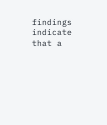findings indicate that a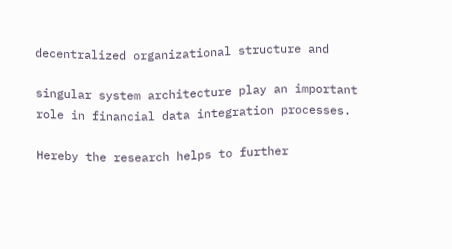decentralized organizational structure and

singular system architecture play an important role in financial data integration processes.

Hereby the research helps to further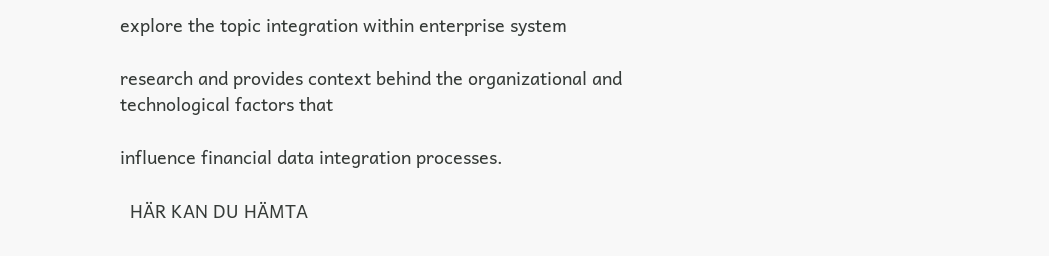explore the topic integration within enterprise system

research and provides context behind the organizational and technological factors that

influence financial data integration processes.

  HÄR KAN DU HÄMTA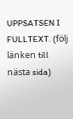UPPSATSEN I FULLTEXT. (följ länken till nästa sida)